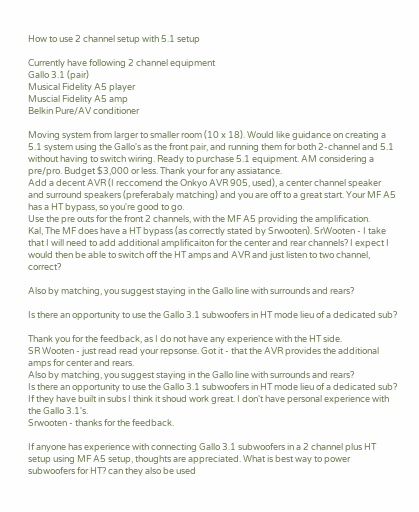How to use 2 channel setup with 5.1 setup

Currently have following 2 channel equipment
Gallo 3.1 (pair)
Musical Fidelity A5 player
Muscial Fidelity A5 amp
Belkin Pure/AV conditioner

Moving system from larger to smaller room (10 x 18). Would like guidance on creating a 5.1 system using the Gallo's as the front pair, and running them for both 2-channel and 5.1 without having to switch wiring. Ready to purchase 5.1 equipment. AM considering a pre/pro. Budget $3,000 or less. Thank your for any assiatance.
Add a decent AVR (I reccomend the Onkyo AVR 905, used), a center channel speaker and surround speakers (preferabaly matching) and you are off to a great start. Your MF A5 has a HT bypass, so you're good to go.
Use the pre outs for the front 2 channels, with the MF A5 providing the amplification.
Kal, The MF does have a HT bypass (as correctly stated by Srwooten). SrWooten - I take that I will need to add additional amplificaiton for the center and rear channels? I expect I would then be able to switch off the HT amps and AVR and just listen to two channel, correct?

Also by matching, you suggest staying in the Gallo line with surrounds and rears?

Is there an opportunity to use the Gallo 3.1 subwoofers in HT mode lieu of a dedicated sub?

Thank you for the feedback, as I do not have any experience with the HT side.
SR Wooten - just read read your repsonse. Got it - that the AVR provides the additional amps for center and rears.
Also by matching, you suggest staying in the Gallo line with surrounds and rears?
Is there an opportunity to use the Gallo 3.1 subwoofers in HT mode lieu of a dedicated sub?
If they have built in subs I think it shoud work great. I don't have personal experience with the Gallo 3.1's.
Srwooten - thanks for the feedback.

If anyone has experience with connecting Gallo 3.1 subwoofers in a 2 channel plus HT setup using MF A5 setup, thoughts are appreciated. What is best way to power subwoofers for HT? can they also be used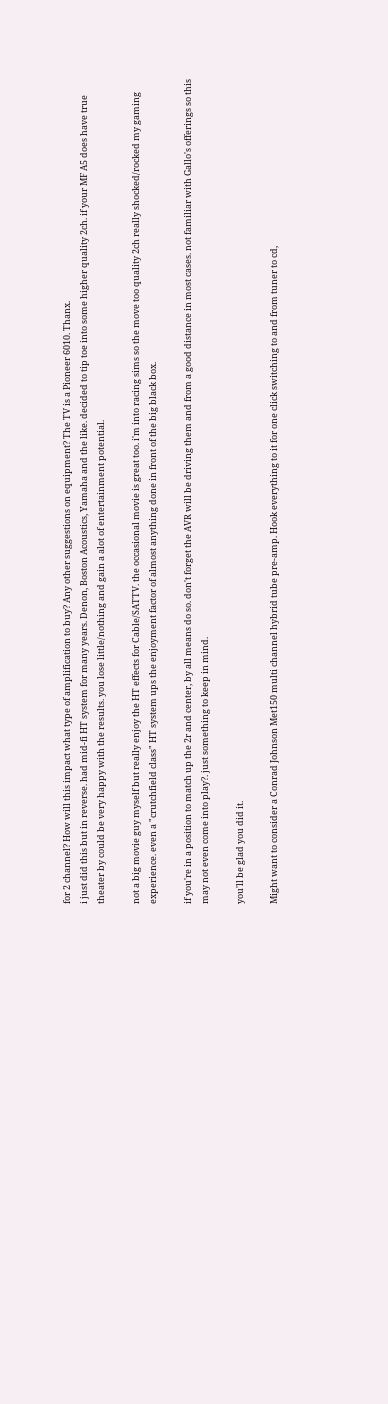for 2 channel? How will this impact what type of amplification to buy? Any other suggestions on equipment? The TV is a Pioneer 6010. Thanx.
i just did this but in reverse. had mid-fi HT system for many years. Denon, Boston Acoustics, Yamaha and the like. decided to tip toe into some higher quality 2ch. if your MF A5 does have true theater by could be very happy with the results. you lose little/nothing and gain a alot of entertainment potential.

not a big movie guy myself but really enjoy the HT effects for Cable/SATTV. the occasional movie is great too. i'm into racing sims so the move too quality 2ch really shocked/rocked my gaming experience. even a "crutchfield class" HT system ups the enjoyment factor of almost anything done in front of the big black box.

if you're in a position to match up the 2r and center, by all means do so. don't forget the AVR will be driving them and from a good distance in most cases. not familiar with Gallo's offerings so this may not even come into play?. just something to keep in mind.

you'll be glad you did it.

Might want to consider a Conrad Johnson Met150 multi channel hybrid tube pre-amp. Hook everything to it for one click switching to and from tuner to cd,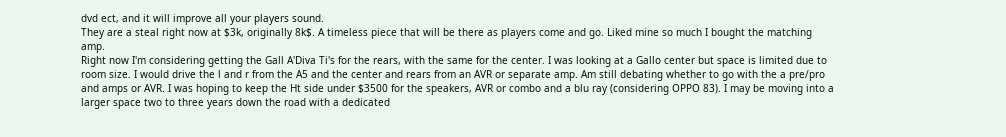dvd ect, and it will improve all your players sound.
They are a steal right now at $3k, originally 8k$. A timeless piece that will be there as players come and go. Liked mine so much I bought the matching amp.
Right now I'm considering getting the Gall A'Diva Ti's for the rears, with the same for the center. I was looking at a Gallo center but space is limited due to room size. I would drive the l and r from the A5 and the center and rears from an AVR or separate amp. Am still debating whether to go with the a pre/pro and amps or AVR. I was hoping to keep the Ht side under $3500 for the speakers, AVR or combo and a blu ray (considering OPPO 83). I may be moving into a larger space two to three years down the road with a dedicated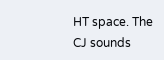HT space. The CJ sounds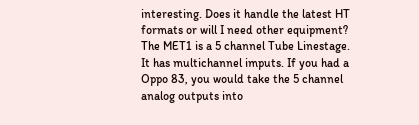interesting. Does it handle the latest HT formats or will I need other equipment?
The MET1 is a 5 channel Tube Linestage. It has multichannel imputs. If you had a Oppo 83, you would take the 5 channel analog outputs into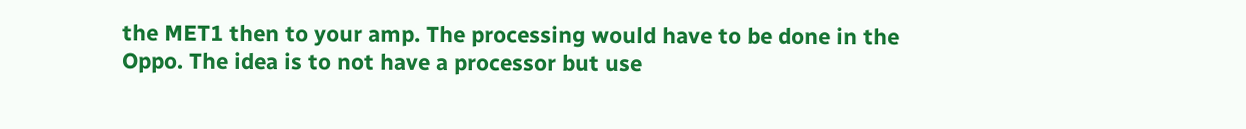the MET1 then to your amp. The processing would have to be done in the Oppo. The idea is to not have a processor but use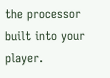the processor built into your player.